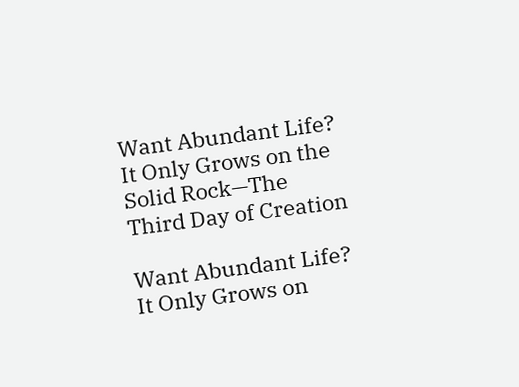Want Abundant Life? It Only Grows on the Solid Rock—The Third Day of Creation

Want Abundant Life? It Only Grows on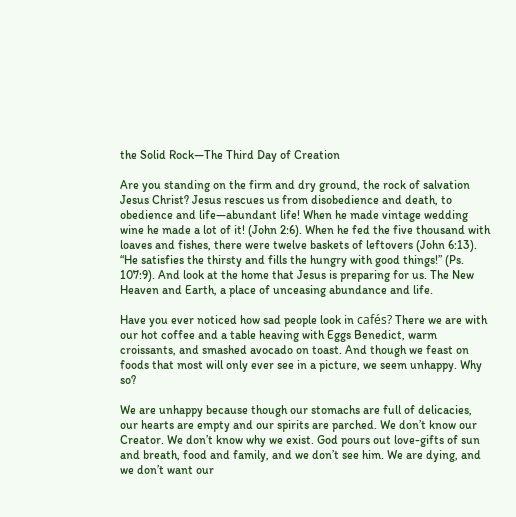the Solid Rock—The Third Day of Creation

Are you standing on the firm and dry ground, the rock of salvation Jesus Christ? Jesus rescues us from disobedience and death, to obedience and life—abundant life! When he made vintage wedding wine he made a lot of it! (John 2:6). When he fed the five thousand with loaves and fishes, there were twelve baskets of leftovers (John 6:13).  “He satisfies the thirsty and fills the hungry with good things!” (Ps. 107:9). And look at the home that Jesus is preparing for us. The New Heaven and Earth, a place of unceasing abundance and life.

Have you ever noticed how sad people look in cafés? There we are with our hot coffee and a table heaving with Eggs Benedict, warm croissants, and smashed avocado on toast. And though we feast on foods that most will only ever see in a picture, we seem unhappy. Why so?

We are unhappy because though our stomachs are full of delicacies, our hearts are empty and our spirits are parched. We don’t know our Creator. We don’t know why we exist. God pours out love-gifts of sun and breath, food and family, and we don’t see him. We are dying, and we don’t want our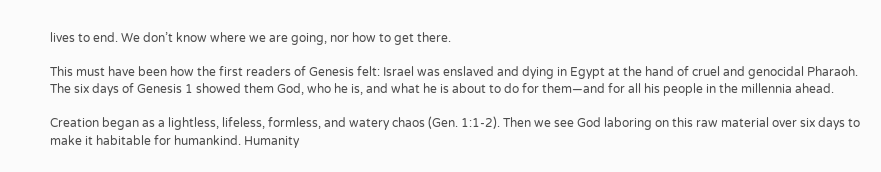lives to end. We don’t know where we are going, nor how to get there.

This must have been how the first readers of Genesis felt: Israel was enslaved and dying in Egypt at the hand of cruel and genocidal Pharaoh. The six days of Genesis 1 showed them God, who he is, and what he is about to do for them—and for all his people in the millennia ahead.

Creation began as a lightless, lifeless, formless, and watery chaos (Gen. 1:1-2). Then we see God laboring on this raw material over six days to make it habitable for humankind. Humanity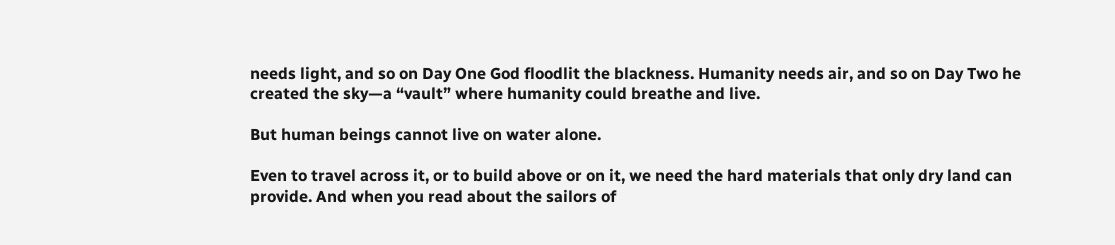needs light, and so on Day One God floodlit the blackness. Humanity needs air, and so on Day Two he created the sky—a “vault” where humanity could breathe and live.

But human beings cannot live on water alone.

Even to travel across it, or to build above or on it, we need the hard materials that only dry land can provide. And when you read about the sailors of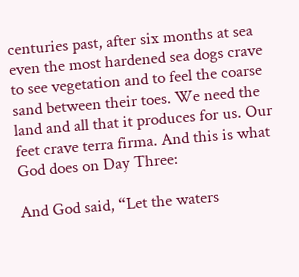centuries past, after six months at sea even the most hardened sea dogs crave to see vegetation and to feel the coarse sand between their toes. We need the land and all that it produces for us. Our feet crave terra firma. And this is what God does on Day Three:

And God said, “Let the waters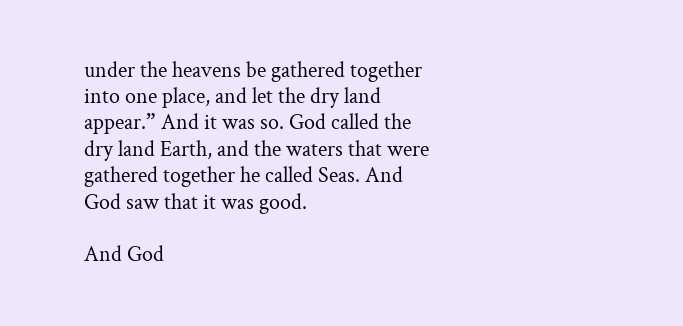under the heavens be gathered together into one place, and let the dry land appear.” And it was so. God called the dry land Earth, and the waters that were gathered together he called Seas. And God saw that it was good.

And God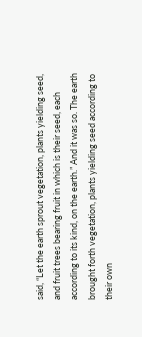said, “Let the earth sprout vegetation, plants yielding seed, and fruit trees bearing fruit in which is their seed, each according to its kind, on the earth.” And it was so. The earth brought forth vegetation, plants yielding seed according to their own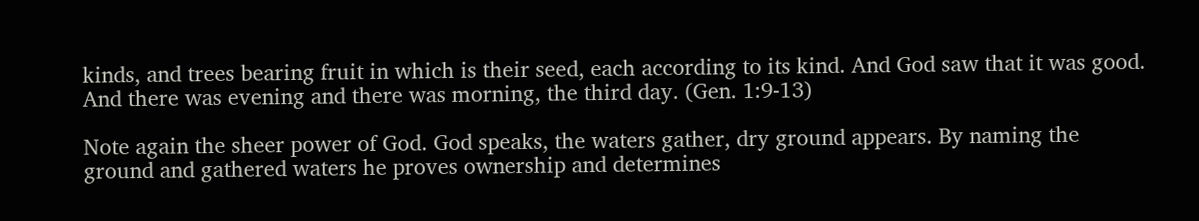kinds, and trees bearing fruit in which is their seed, each according to its kind. And God saw that it was good. And there was evening and there was morning, the third day. (Gen. 1:9-13)

Note again the sheer power of God. God speaks, the waters gather, dry ground appears. By naming the ground and gathered waters he proves ownership and determines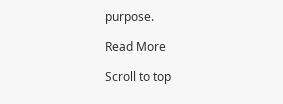purpose.

Read More

Scroll to top